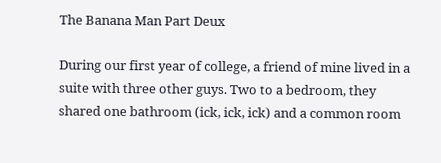The Banana Man Part Deux

During our first year of college, a friend of mine lived in a suite with three other guys. Two to a bedroom, they shared one bathroom (ick, ick, ick) and a common room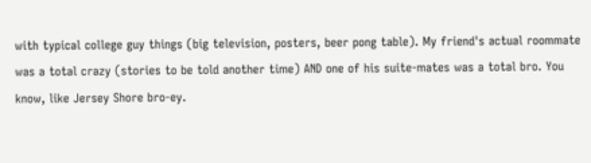with typical college guy things (big television, posters, beer pong table). My friend's actual roommate was a total crazy (stories to be told another time) AND one of his suite-mates was a total bro. You know, like Jersey Shore bro-ey.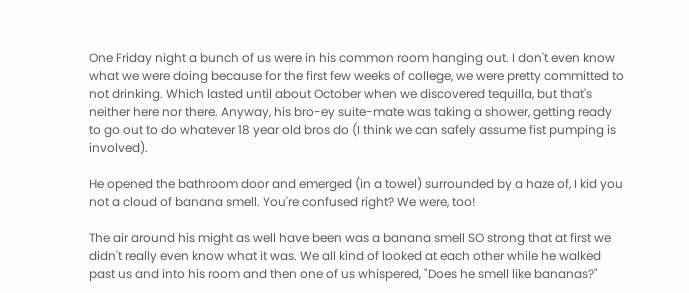One Friday night a bunch of us were in his common room hanging out. I don't even know what we were doing because for the first few weeks of college, we were pretty committed to not drinking. Which lasted until about October when we discovered tequilla, but that's neither here nor there. Anyway, his bro-ey suite-mate was taking a shower, getting ready to go out to do whatever 18 year old bros do (I think we can safely assume fist pumping is involved).

He opened the bathroom door and emerged (in a towel) surrounded by a haze of, I kid you not a cloud of banana smell. You're confused right? We were, too!

The air around his might as well have been was a banana smell SO strong that at first we didn't really even know what it was. We all kind of looked at each other while he walked past us and into his room and then one of us whispered, "Does he smell like bananas?"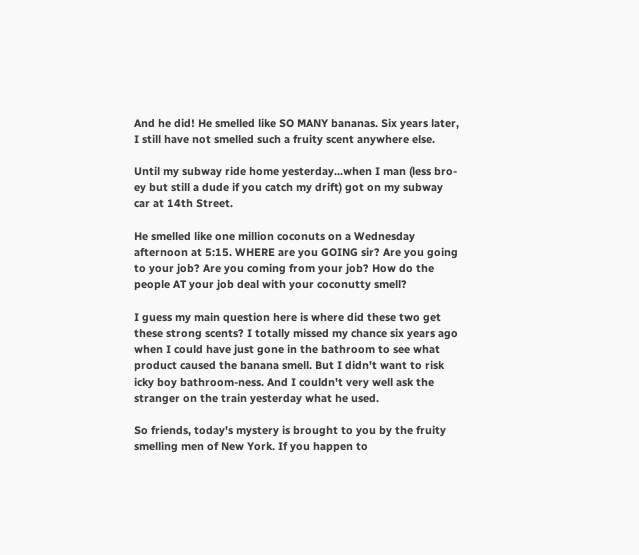And he did! He smelled like SO MANY bananas. Six years later, I still have not smelled such a fruity scent anywhere else.

Until my subway ride home yesterday...when I man (less bro-ey but still a dude if you catch my drift) got on my subway car at 14th Street.

He smelled like one million coconuts on a Wednesday afternoon at 5:15. WHERE are you GOING sir? Are you going to your job? Are you coming from your job? How do the people AT your job deal with your coconutty smell?

I guess my main question here is where did these two get these strong scents? I totally missed my chance six years ago when I could have just gone in the bathroom to see what product caused the banana smell. But I didn't want to risk icky boy bathroom-ness. And I couldn't very well ask the stranger on the train yesterday what he used.

So friends, today's mystery is brought to you by the fruity smelling men of New York. If you happen to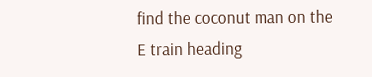find the coconut man on the E train heading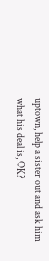uptown, help a sister out and ask him what his deal is, OK?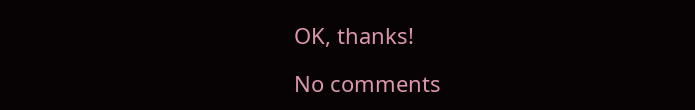OK, thanks!

No comments